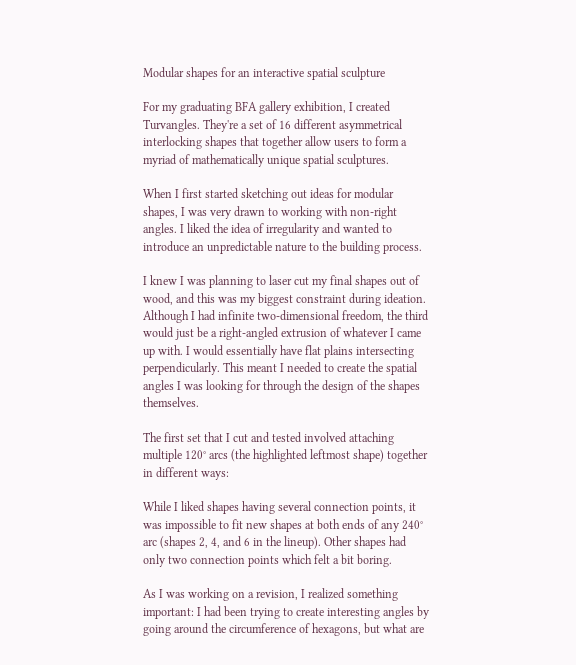Modular shapes for an interactive spatial sculpture

For my graduating BFA gallery exhibition, I created Turvangles. They're a set of 16 different asymmetrical interlocking shapes that together allow users to form a myriad of mathematically unique spatial sculptures.

When I first started sketching out ideas for modular shapes, I was very drawn to working with non-right angles. I liked the idea of irregularity and wanted to introduce an unpredictable nature to the building process.

I knew I was planning to laser cut my final shapes out of wood, and this was my biggest constraint during ideation. Although I had infinite two-dimensional freedom, the third would just be a right-angled extrusion of whatever I came up with. I would essentially have flat plains intersecting perpendicularly. This meant I needed to create the spatial angles I was looking for through the design of the shapes themselves.

The first set that I cut and tested involved attaching multiple 120° arcs (the highlighted leftmost shape) together in different ways:

While I liked shapes having several connection points, it was impossible to fit new shapes at both ends of any 240° arc (shapes 2, 4, and 6 in the lineup). Other shapes had only two connection points which felt a bit boring.

As I was working on a revision, I realized something important: I had been trying to create interesting angles by going around the circumference of hexagons, but what are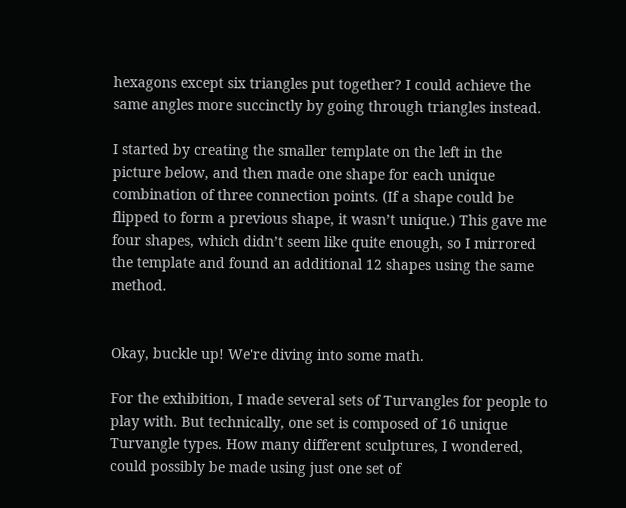hexagons except six triangles put together? I could achieve the same angles more succinctly by going through triangles instead.

I started by creating the smaller template on the left in the picture below, and then made one shape for each unique combination of three connection points. (If a shape could be flipped to form a previous shape, it wasn’t unique.) This gave me four shapes, which didn’t seem like quite enough, so I mirrored the template and found an additional 12 shapes using the same method.


Okay, buckle up! We're diving into some math.

For the exhibition, I made several sets of Turvangles for people to play with. But technically, one set is composed of 16 unique Turvangle types. How many different sculptures, I wondered, could possibly be made using just one set of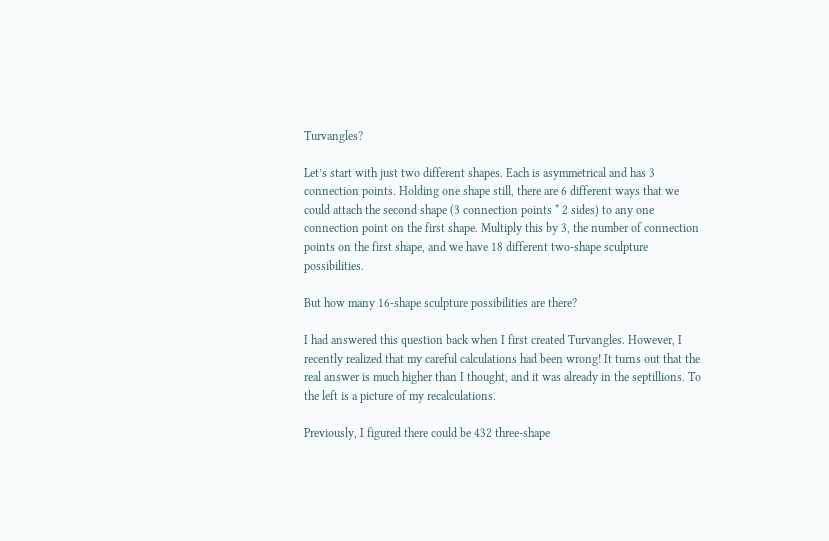Turvangles?

Let’s start with just two different shapes. Each is asymmetrical and has 3 connection points. Holding one shape still, there are 6 different ways that we could attach the second shape (3 connection points * 2 sides) to any one connection point on the first shape. Multiply this by 3, the number of connection points on the first shape, and we have 18 different two-shape sculpture possibilities.

But how many 16-shape sculpture possibilities are there?

I had answered this question back when I first created Turvangles. However, I recently realized that my careful calculations had been wrong! It turns out that the real answer is much higher than I thought, and it was already in the septillions. To the left is a picture of my recalculations.

Previously, I figured there could be 432 three-shape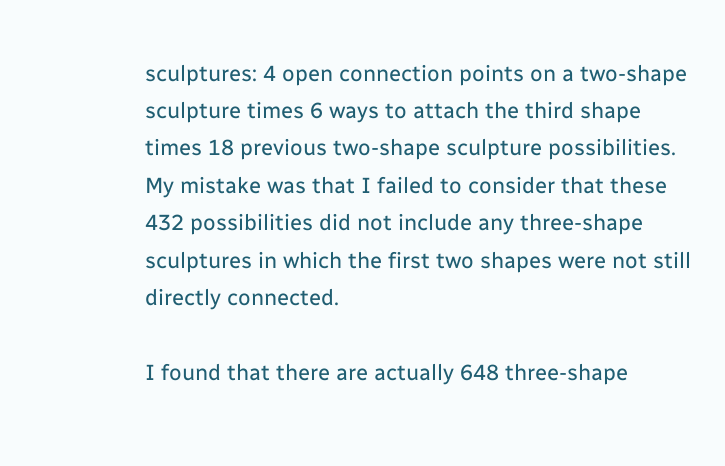sculptures: 4 open connection points on a two-shape sculpture times 6 ways to attach the third shape times 18 previous two-shape sculpture possibilities. My mistake was that I failed to consider that these 432 possibilities did not include any three-shape sculptures in which the first two shapes were not still directly connected.

I found that there are actually 648 three-shape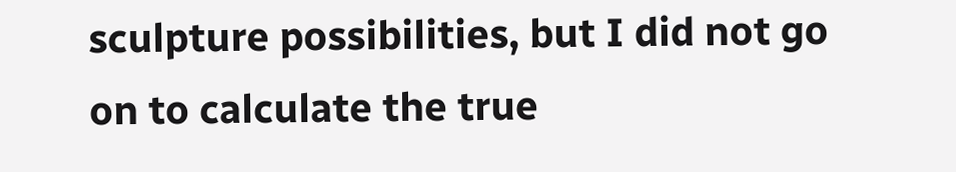sculpture possibilities, but I did not go on to calculate the true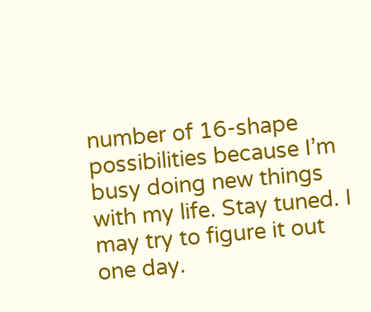number of 16-shape possibilities because I’m busy doing new things with my life. Stay tuned. I may try to figure it out one day.